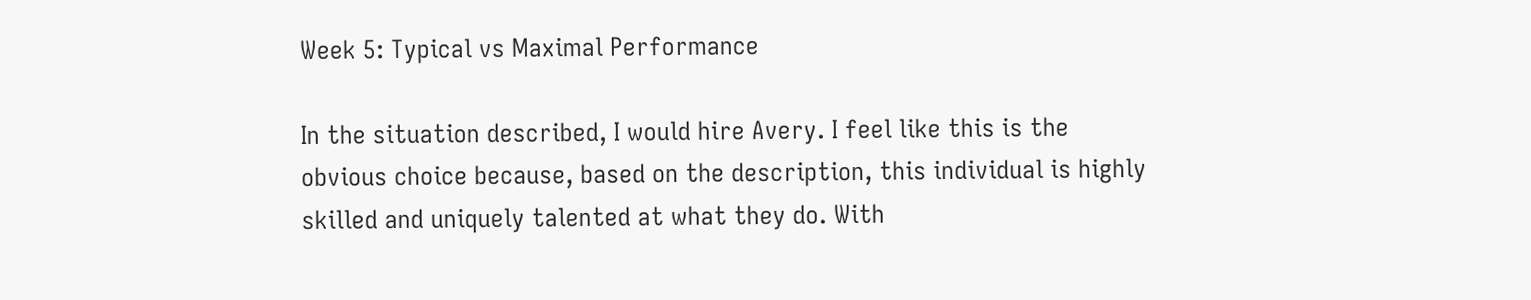Week 5: Typical vs Maximal Performance

In the situation described, I would hire Avery. I feel like this is the obvious choice because, based on the description, this individual is highly skilled and uniquely talented at what they do. With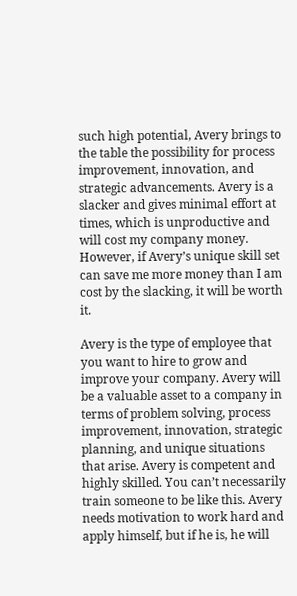such high potential, Avery brings to the table the possibility for process improvement, innovation, and strategic advancements. Avery is a slacker and gives minimal effort at times, which is unproductive and will cost my company money. However, if Avery’s unique skill set can save me more money than I am cost by the slacking, it will be worth it.

Avery is the type of employee that you want to hire to grow and improve your company. Avery will be a valuable asset to a company in terms of problem solving, process improvement, innovation, strategic planning, and unique situations that arise. Avery is competent and highly skilled. You can’t necessarily train someone to be like this. Avery needs motivation to work hard and apply himself, but if he is, he will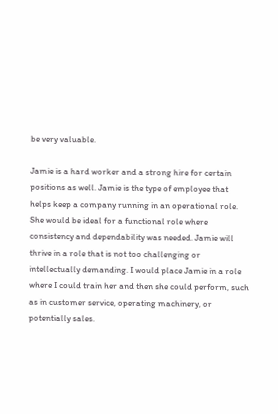be very valuable.

Jamie is a hard worker and a strong hire for certain positions as well. Jamie is the type of employee that helps keep a company running in an operational role. She would be ideal for a functional role where consistency and dependability was needed. Jamie will thrive in a role that is not too challenging or intellectually demanding. I would place Jamie in a role where I could train her and then she could perform, such as in customer service, operating machinery, or potentially sales.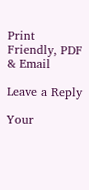Print Friendly, PDF & Email

Leave a Reply

Your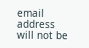email address will not be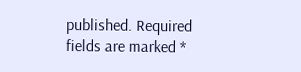published. Required fields are marked *